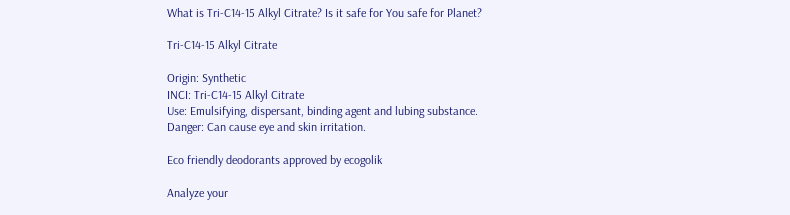What is Tri-C14-15 Alkyl Citrate? Is it safe for You safe for Planet?

Tri-C14-15 Alkyl Citrate

Origin: Synthetic
INCI: Tri-C14-15 Alkyl Citrate
Use: Emulsifying, dispersant, binding agent and lubing substance.
Danger: Can cause eye and skin irritation.

Eco friendly deodorants approved by ecogolik

Analyze your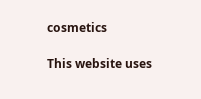cosmetics

This website uses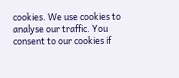cookies. We use cookies to analyse our traffic. You consent to our cookies if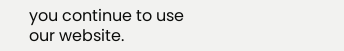you continue to use our website.